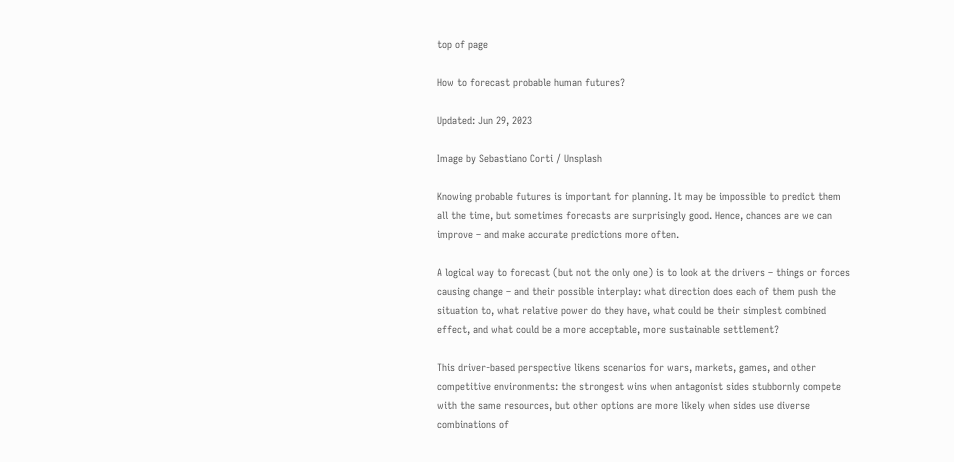top of page

How to forecast probable human futures?

Updated: Jun 29, 2023

Image by Sebastiano Corti / Unsplash

Knowing probable futures is important for planning. It may be impossible to predict them all the time, but sometimes forecasts are surprisingly good. Hence, chances are we can improve – and make accurate predictions more often.

A logical way to forecast (but not the only one) is to look at the drivers – things or forces causing change – and their possible interplay: what direction does each of them push the situation to, what relative power do they have, what could be their simplest combined effect, and what could be a more acceptable, more sustainable settlement?

This driver-based perspective likens scenarios for wars, markets, games, and other competitive environments: the strongest wins when antagonist sides stubbornly compete with the same resources, but other options are more likely when sides use diverse combinations of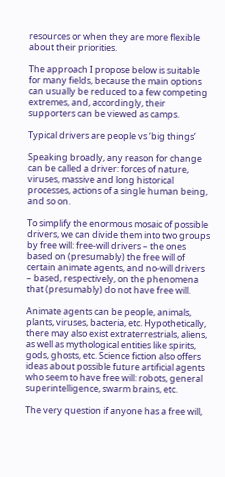resources or when they are more flexible about their priorities.

The approach I propose below is suitable for many fields, because the main options can usually be reduced to a few competing extremes, and, accordingly, their supporters can be viewed as camps.

Typical drivers are people vs ‘big things’

Speaking broadly, any reason for change can be called a driver: forces of nature, viruses, massive and long historical processes, actions of a single human being, and so on.

To simplify the enormous mosaic of possible drivers, we can divide them into two groups by free will: free-will drivers – the ones based on (presumably) the free will of certain animate agents, and no-will drivers – based, respectively, on the phenomena that (presumably) do not have free will.

Animate agents can be people, animals, plants, viruses, bacteria, etc. Hypothetically, there may also exist extraterrestrials, aliens, as well as mythological entities like spirits, gods, ghosts, etc. Science fiction also offers ideas about possible future artificial agents who seem to have free will: robots, general superintelligence, swarm brains, etc.

The very question if anyone has a free will,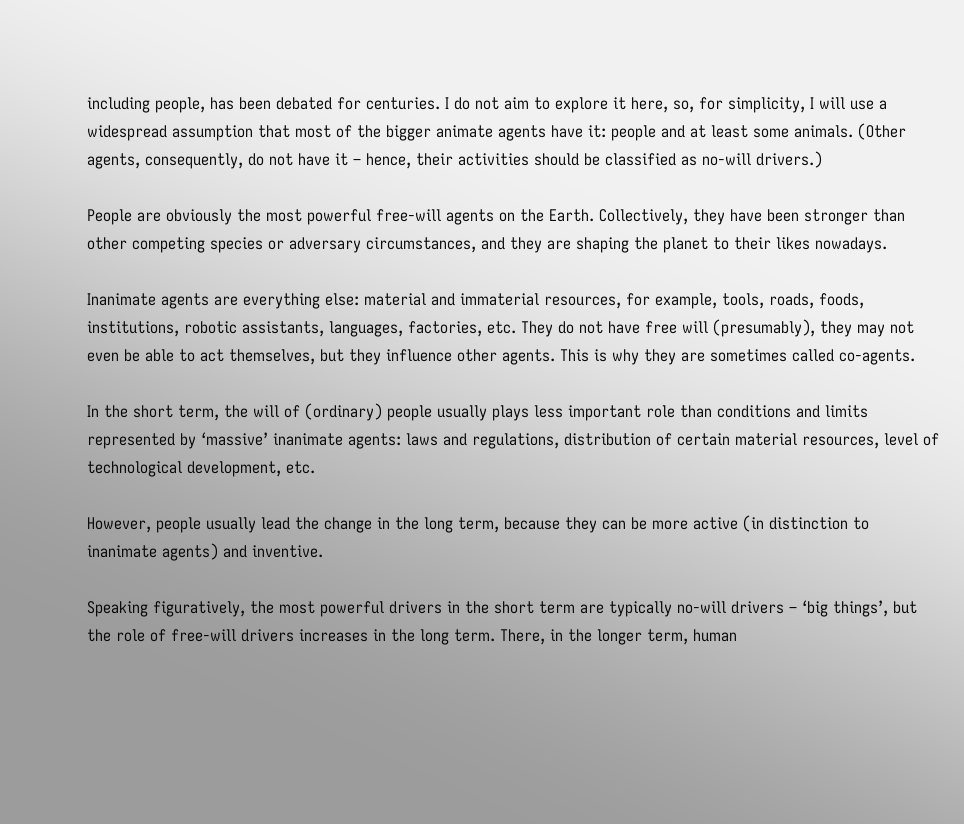including people, has been debated for centuries. I do not aim to explore it here, so, for simplicity, I will use a widespread assumption that most of the bigger animate agents have it: people and at least some animals. (Other agents, consequently, do not have it – hence, their activities should be classified as no-will drivers.)

People are obviously the most powerful free-will agents on the Earth. Collectively, they have been stronger than other competing species or adversary circumstances, and they are shaping the planet to their likes nowadays.

Inanimate agents are everything else: material and immaterial resources, for example, tools, roads, foods, institutions, robotic assistants, languages, factories, etc. They do not have free will (presumably), they may not even be able to act themselves, but they influence other agents. This is why they are sometimes called co-agents.

In the short term, the will of (ordinary) people usually plays less important role than conditions and limits represented by ‘massive’ inanimate agents: laws and regulations, distribution of certain material resources, level of technological development, etc.

However, people usually lead the change in the long term, because they can be more active (in distinction to inanimate agents) and inventive.

Speaking figuratively, the most powerful drivers in the short term are typically no-will drivers – ‘big things’, but the role of free-will drivers increases in the long term. There, in the longer term, human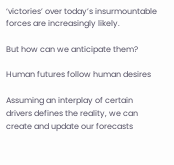‘victories’ over today’s insurmountable forces are increasingly likely.

But how can we anticipate them?

Human futures follow human desires

Assuming an interplay of certain drivers defines the reality, we can create and update our forecasts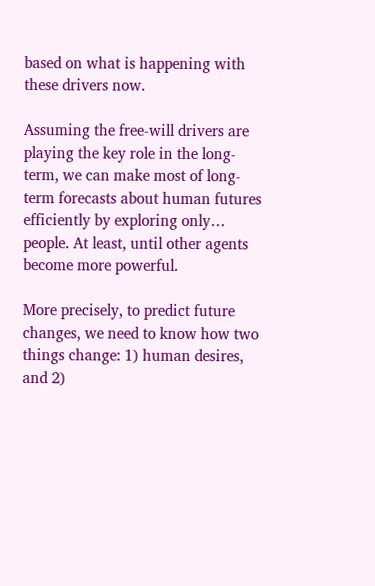based on what is happening with these drivers now.

Assuming the free-will drivers are playing the key role in the long-term, we can make most of long-term forecasts about human futures efficiently by exploring only… people. At least, until other agents become more powerful.

More precisely, to predict future changes, we need to know how two things change: 1) human desires, and 2)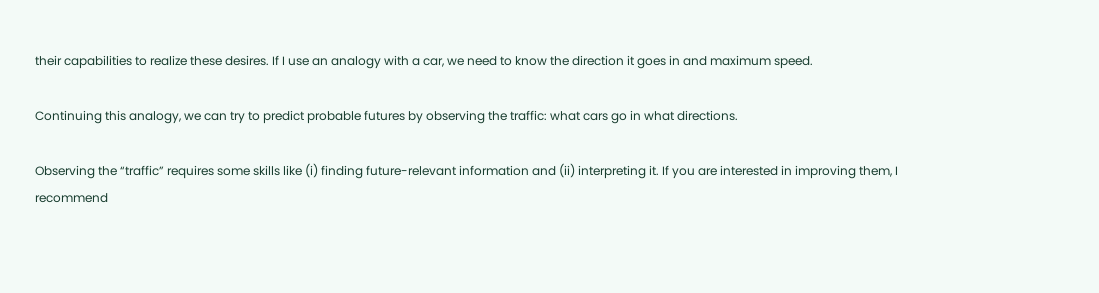their capabilities to realize these desires. If I use an analogy with a car, we need to know the direction it goes in and maximum speed.

Continuing this analogy, we can try to predict probable futures by observing the traffic: what cars go in what directions.

Observing the “traffic” requires some skills like (i) finding future-relevant information and (ii) interpreting it. If you are interested in improving them, I recommend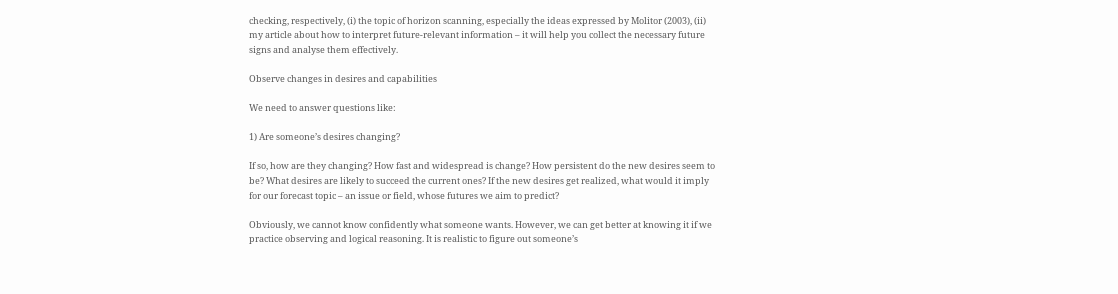checking, respectively, (i) the topic of horizon scanning, especially the ideas expressed by Molitor (2003), (ii) my article about how to interpret future-relevant information – it will help you collect the necessary future signs and analyse them effectively.

Observe changes in desires and capabilities

We need to answer questions like:

1) Are someone’s desires changing?

If so, how are they changing? How fast and widespread is change? How persistent do the new desires seem to be? What desires are likely to succeed the current ones? If the new desires get realized, what would it imply for our forecast topic – an issue or field, whose futures we aim to predict?

Obviously, we cannot know confidently what someone wants. However, we can get better at knowing it if we practice observing and logical reasoning. It is realistic to figure out someone’s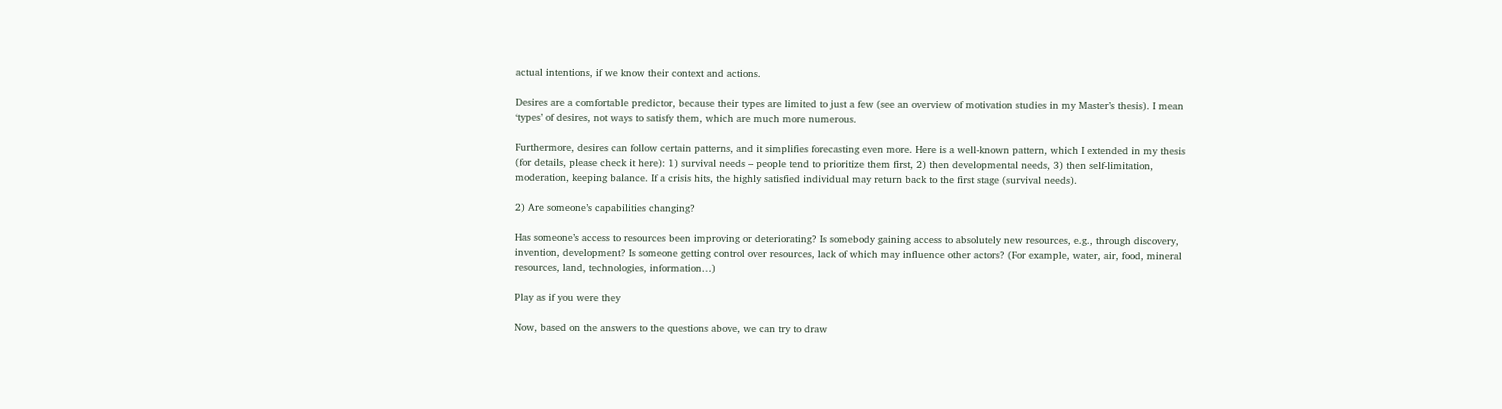actual intentions, if we know their context and actions.

Desires are a comfortable predictor, because their types are limited to just a few (see an overview of motivation studies in my Master’s thesis). I mean ‘types’ of desires, not ways to satisfy them, which are much more numerous.

Furthermore, desires can follow certain patterns, and it simplifies forecasting even more. Here is a well-known pattern, which I extended in my thesis (for details, please check it here): 1) survival needs – people tend to prioritize them first, 2) then developmental needs, 3) then self-limitation, moderation, keeping balance. If a crisis hits, the highly satisfied individual may return back to the first stage (survival needs).

2) Are someone’s capabilities changing?

Has someone’s access to resources been improving or deteriorating? Is somebody gaining access to absolutely new resources, e.g., through discovery, invention, development? Is someone getting control over resources, lack of which may influence other actors? (For example, water, air, food, mineral resources, land, technologies, information…)

Play as if you were they

Now, based on the answers to the questions above, we can try to draw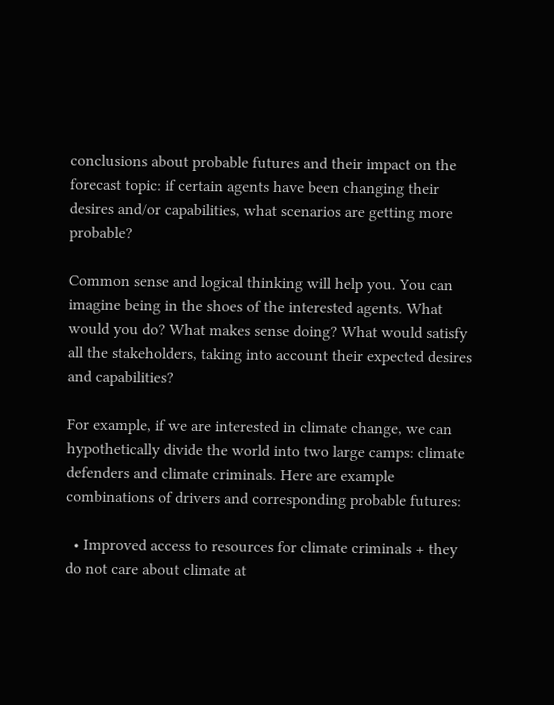conclusions about probable futures and their impact on the forecast topic: if certain agents have been changing their desires and/or capabilities, what scenarios are getting more probable?

Common sense and logical thinking will help you. You can imagine being in the shoes of the interested agents. What would you do? What makes sense doing? What would satisfy all the stakeholders, taking into account their expected desires and capabilities?

For example, if we are interested in climate change, we can hypothetically divide the world into two large camps: climate defenders and climate criminals. Here are example combinations of drivers and corresponding probable futures:

  • Improved access to resources for climate criminals + they do not care about climate at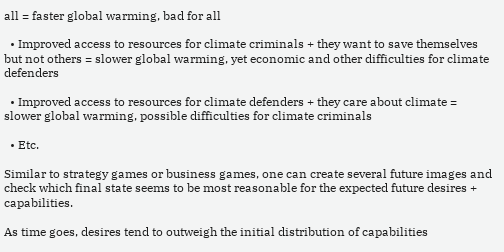all = faster global warming, bad for all

  • Improved access to resources for climate criminals + they want to save themselves but not others = slower global warming, yet economic and other difficulties for climate defenders

  • Improved access to resources for climate defenders + they care about climate = slower global warming, possible difficulties for climate criminals

  • Etc.

Similar to strategy games or business games, one can create several future images and check which final state seems to be most reasonable for the expected future desires + capabilities.

As time goes, desires tend to outweigh the initial distribution of capabilities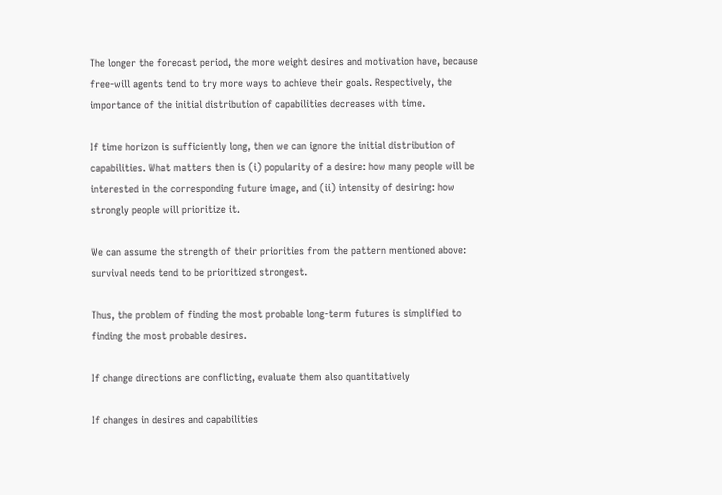The longer the forecast period, the more weight desires and motivation have, because free-will agents tend to try more ways to achieve their goals. Respectively, the importance of the initial distribution of capabilities decreases with time.

If time horizon is sufficiently long, then we can ignore the initial distribution of capabilities. What matters then is (i) popularity of a desire: how many people will be interested in the corresponding future image, and (ii) intensity of desiring: how strongly people will prioritize it.

We can assume the strength of their priorities from the pattern mentioned above: survival needs tend to be prioritized strongest.

Thus, the problem of finding the most probable long-term futures is simplified to finding the most probable desires.

If change directions are conflicting, evaluate them also quantitatively

If changes in desires and capabilities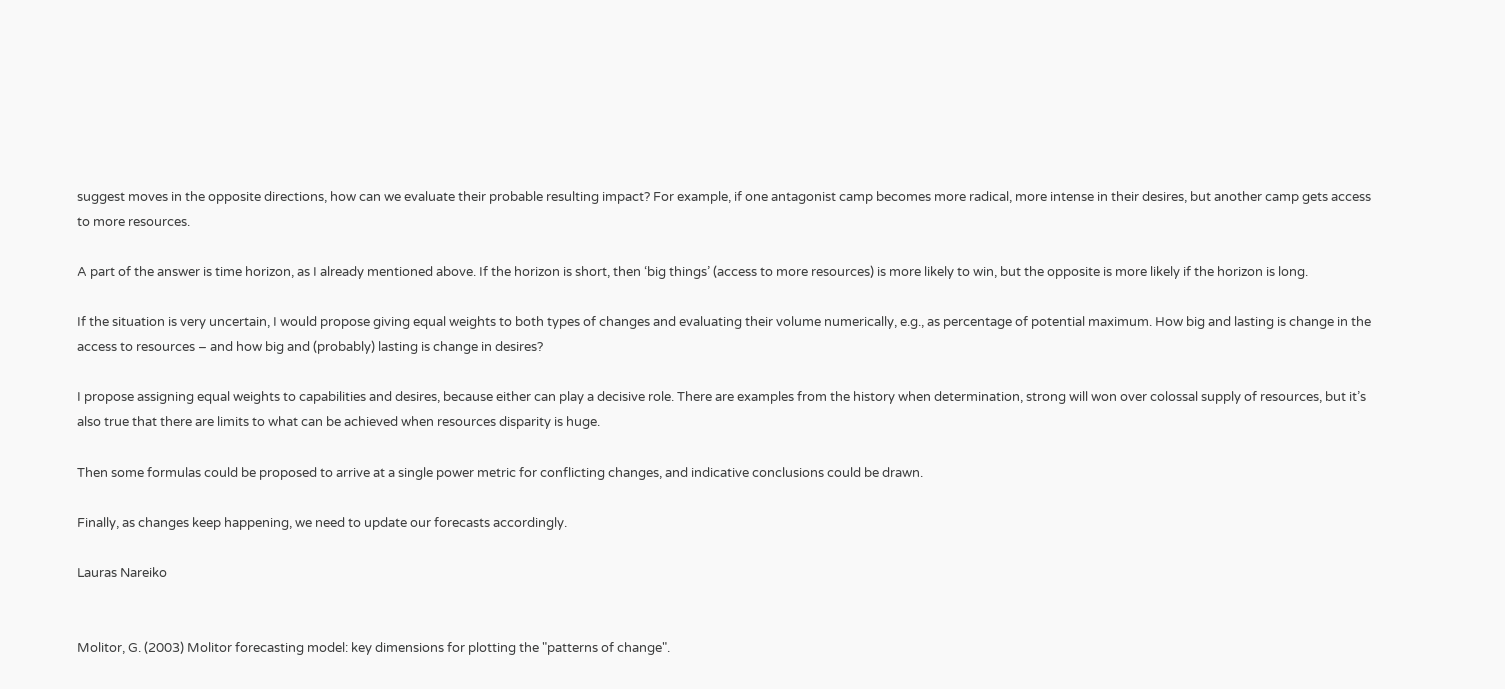suggest moves in the opposite directions, how can we evaluate their probable resulting impact? For example, if one antagonist camp becomes more radical, more intense in their desires, but another camp gets access to more resources.

A part of the answer is time horizon, as I already mentioned above. If the horizon is short, then ‘big things’ (access to more resources) is more likely to win, but the opposite is more likely if the horizon is long.

If the situation is very uncertain, I would propose giving equal weights to both types of changes and evaluating their volume numerically, e.g., as percentage of potential maximum. How big and lasting is change in the access to resources – and how big and (probably) lasting is change in desires?

I propose assigning equal weights to capabilities and desires, because either can play a decisive role. There are examples from the history when determination, strong will won over colossal supply of resources, but it’s also true that there are limits to what can be achieved when resources disparity is huge.

Then some formulas could be proposed to arrive at a single power metric for conflicting changes, and indicative conclusions could be drawn.

Finally, as changes keep happening, we need to update our forecasts accordingly.

Lauras Nareiko


Molitor, G. (2003) Molitor forecasting model: key dimensions for plotting the "patterns of change".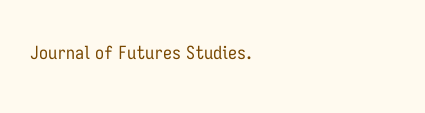Journal of Futures Studies.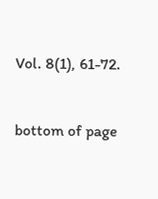Vol. 8(1), 61-72.


bottom of page